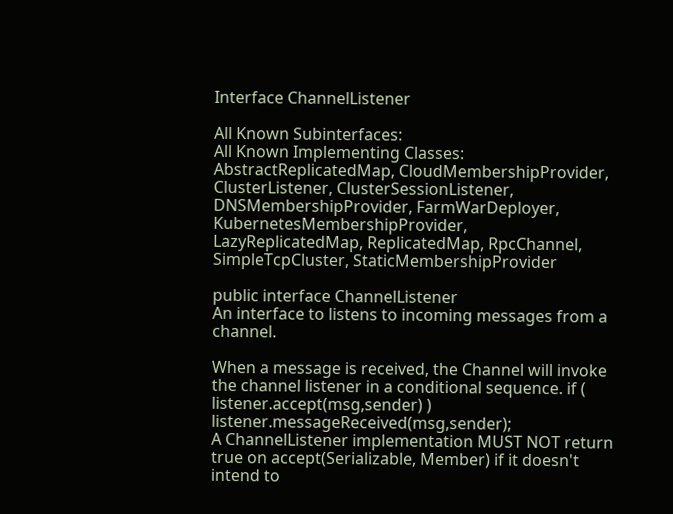Interface ChannelListener

All Known Subinterfaces:
All Known Implementing Classes:
AbstractReplicatedMap, CloudMembershipProvider, ClusterListener, ClusterSessionListener, DNSMembershipProvider, FarmWarDeployer, KubernetesMembershipProvider, LazyReplicatedMap, ReplicatedMap, RpcChannel, SimpleTcpCluster, StaticMembershipProvider

public interface ChannelListener
An interface to listens to incoming messages from a channel.

When a message is received, the Channel will invoke the channel listener in a conditional sequence. if ( listener.accept(msg,sender) ) listener.messageReceived(msg,sender);
A ChannelListener implementation MUST NOT return true on accept(Serializable, Member) if it doesn't intend to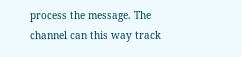process the message. The channel can this way track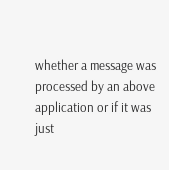whether a message was processed by an above application or if it was just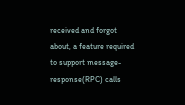received and forgot about, a feature required to support message-response(RPC) calls